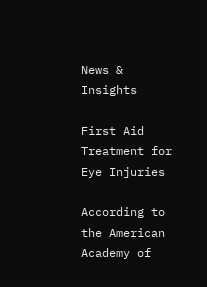News & Insights

First Aid Treatment for
Eye Injuries

According to the American Academy of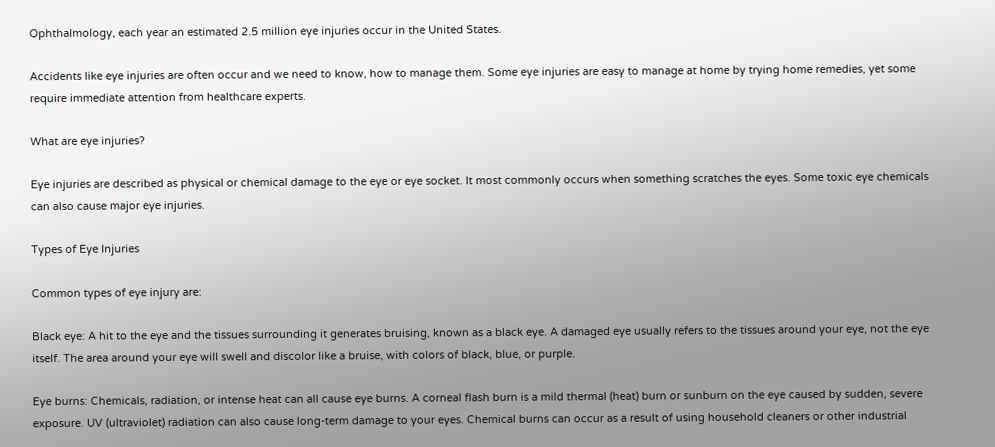Ophthalmology, each year an estimated 2.5 million eye injuries occur in the United States.

Accidents like eye injuries are often occur and we need to know, how to manage them. Some eye injuries are easy to manage at home by trying home remedies, yet some require immediate attention from healthcare experts.

What are eye injuries?

Eye injuries are described as physical or chemical damage to the eye or eye socket. It most commonly occurs when something scratches the eyes. Some toxic eye chemicals can also cause major eye injuries.

Types of Eye Injuries

Common types of eye injury are:

Black eye: A hit to the eye and the tissues surrounding it generates bruising, known as a black eye. A damaged eye usually refers to the tissues around your eye, not the eye itself. The area around your eye will swell and discolor like a bruise, with colors of black, blue, or purple.

Eye burns: Chemicals, radiation, or intense heat can all cause eye burns. A corneal flash burn is a mild thermal (heat) burn or sunburn on the eye caused by sudden, severe exposure. UV (ultraviolet) radiation can also cause long-term damage to your eyes. Chemical burns can occur as a result of using household cleaners or other industrial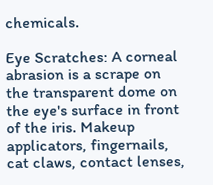chemicals.

Eye Scratches: A corneal abrasion is a scrape on the transparent dome on the eye's surface in front of the iris. Makeup applicators, fingernails, cat claws, contact lenses,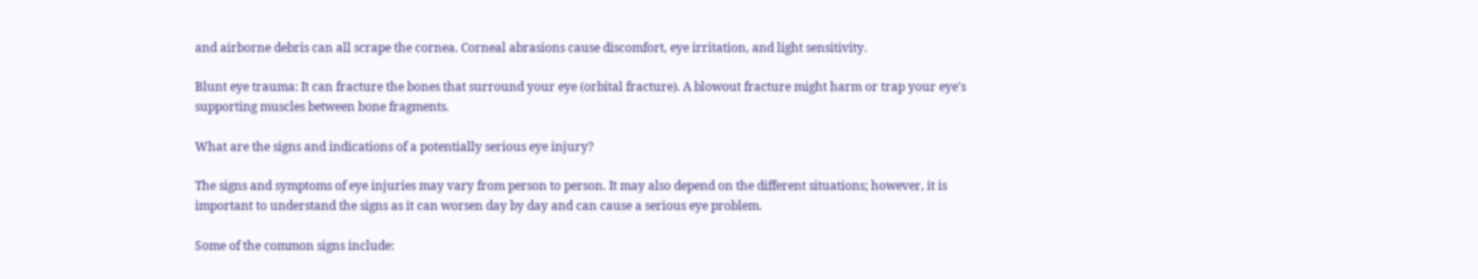and airborne debris can all scrape the cornea. Corneal abrasions cause discomfort, eye irritation, and light sensitivity.

Blunt eye trauma: It can fracture the bones that surround your eye (orbital fracture). A blowout fracture might harm or trap your eye's supporting muscles between bone fragments.

What are the signs and indications of a potentially serious eye injury?

The signs and symptoms of eye injuries may vary from person to person. It may also depend on the different situations; however, it is important to understand the signs as it can worsen day by day and can cause a serious eye problem.

Some of the common signs include: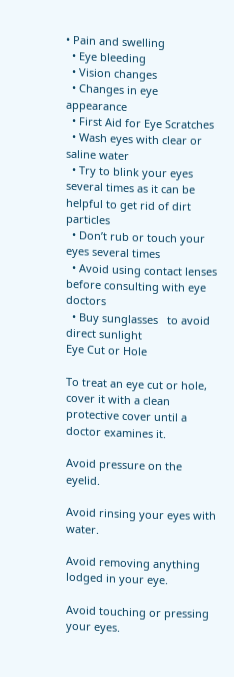• Pain and swelling
  • Eye bleeding
  • Vision changes
  • Changes in eye appearance
  • First Aid for Eye Scratches
  • Wash eyes with clear or saline water
  • Try to blink your eyes several times as it can be helpful to get rid of dirt particles
  • Don’t rub or touch your eyes several times
  • Avoid using contact lenses before consulting with eye doctors
  • Buy sunglasses   to avoid direct sunlight
Eye Cut or Hole

To treat an eye cut or hole, cover it with a clean protective cover until a doctor examines it.

Avoid pressure on the eyelid.

Avoid rinsing your eyes with water.

Avoid removing anything lodged in your eye.

Avoid touching or pressing your eyes.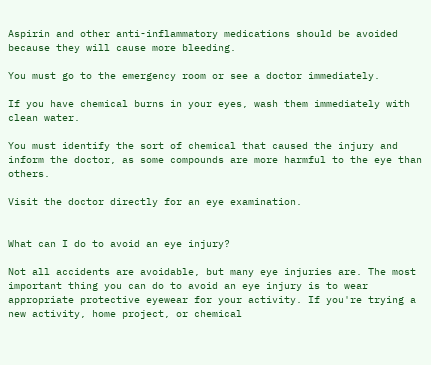Aspirin and other anti-inflammatory medications should be avoided because they will cause more bleeding.

You must go to the emergency room or see a doctor immediately.

If you have chemical burns in your eyes, wash them immediately with clean water.

You must identify the sort of chemical that caused the injury and inform the doctor, as some compounds are more harmful to the eye than others.

Visit the doctor directly for an eye examination.


What can I do to avoid an eye injury?

Not all accidents are avoidable, but many eye injuries are. The most important thing you can do to avoid an eye injury is to wear appropriate protective eyewear for your activity. If you're trying a new activity, home project, or chemical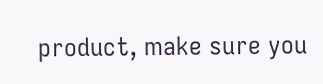product, make sure you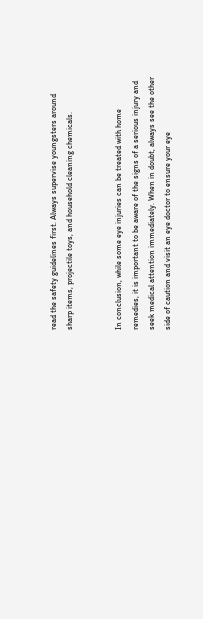read the safety guidelines first. Always supervise youngsters around sharp items, projectile toys, and household cleaning chemicals.


In conclusion, while some eye injuries can be treated with home remedies, it is important to be aware of the signs of a serious injury and seek medical attention immediately. When in doubt, always see the other side of caution and visit an eye doctor to ensure your eye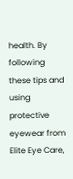health. By following these tips and using protective eyewear from Elite Eye Care,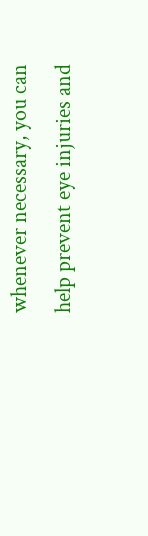whenever necessary, you can help prevent eye injuries and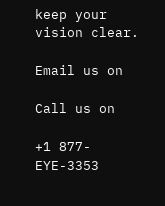keep your vision clear.

Email us on

Call us on

+1 877-EYE-3353